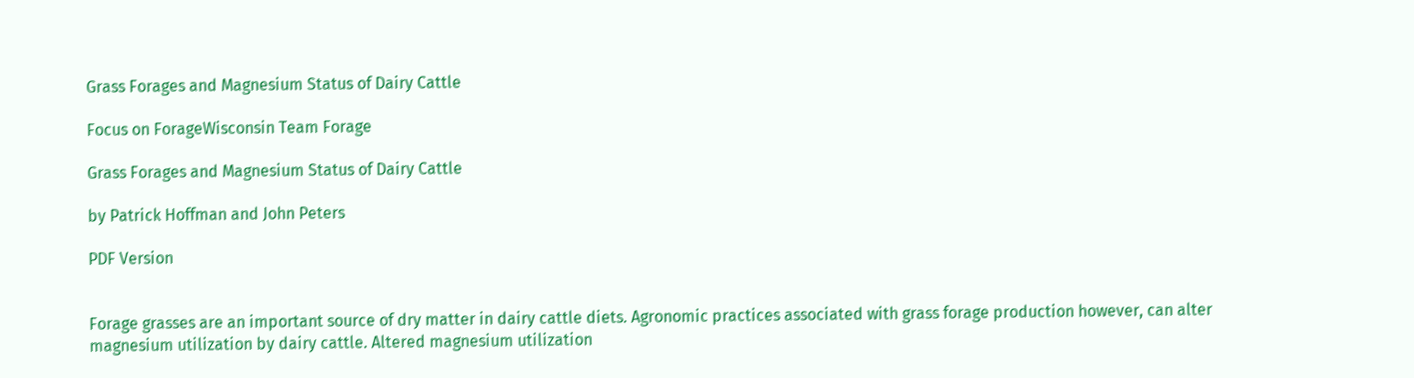Grass Forages and Magnesium Status of Dairy Cattle

Focus on ForageWisconsin Team Forage

Grass Forages and Magnesium Status of Dairy Cattle

by Patrick Hoffman and John Peters

PDF Version


Forage grasses are an important source of dry matter in dairy cattle diets. Agronomic practices associated with grass forage production however, can alter magnesium utilization by dairy cattle. Altered magnesium utilization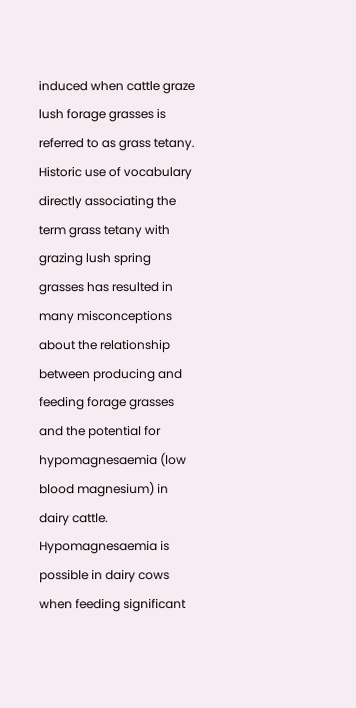induced when cattle graze lush forage grasses is referred to as grass tetany. Historic use of vocabulary directly associating the term grass tetany with grazing lush spring grasses has resulted in many misconceptions about the relationship between producing and feeding forage grasses and the potential for hypomagnesaemia (low blood magnesium) in dairy cattle. Hypomagnesaemia is possible in dairy cows when feeding significant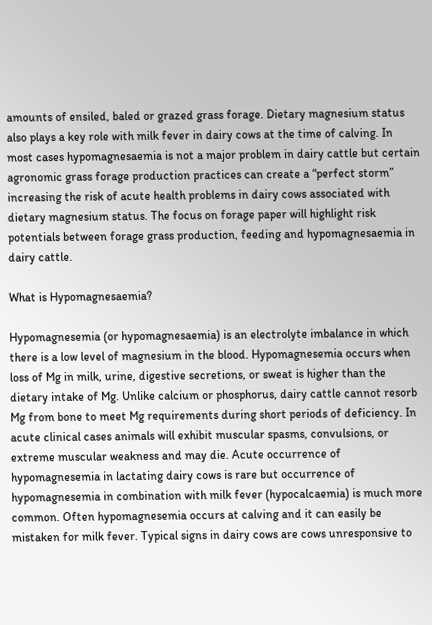amounts of ensiled, baled or grazed grass forage. Dietary magnesium status also plays a key role with milk fever in dairy cows at the time of calving. In most cases hypomagnesaemia is not a major problem in dairy cattle but certain agronomic grass forage production practices can create a “perfect storm” increasing the risk of acute health problems in dairy cows associated with dietary magnesium status. The focus on forage paper will highlight risk potentials between forage grass production, feeding and hypomagnesaemia in dairy cattle.

What is Hypomagnesaemia?

Hypomagnesemia (or hypomagnesaemia) is an electrolyte imbalance in which there is a low level of magnesium in the blood. Hypomagnesemia occurs when loss of Mg in milk, urine, digestive secretions, or sweat is higher than the dietary intake of Mg. Unlike calcium or phosphorus, dairy cattle cannot resorb Mg from bone to meet Mg requirements during short periods of deficiency. In acute clinical cases animals will exhibit muscular spasms, convulsions, or extreme muscular weakness and may die. Acute occurrence of hypomagnesemia in lactating dairy cows is rare but occurrence of hypomagnesemia in combination with milk fever (hypocalcaemia) is much more common. Often hypomagnesemia occurs at calving and it can easily be mistaken for milk fever. Typical signs in dairy cows are cows unresponsive to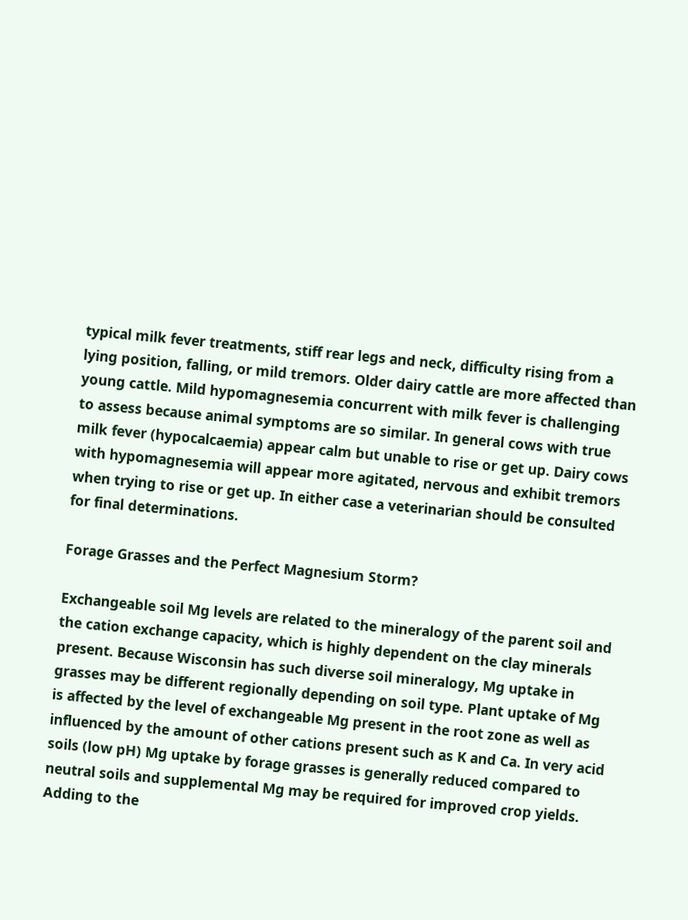typical milk fever treatments, stiff rear legs and neck, difficulty rising from a lying position, falling, or mild tremors. Older dairy cattle are more affected than young cattle. Mild hypomagnesemia concurrent with milk fever is challenging to assess because animal symptoms are so similar. In general cows with true milk fever (hypocalcaemia) appear calm but unable to rise or get up. Dairy cows with hypomagnesemia will appear more agitated, nervous and exhibit tremors when trying to rise or get up. In either case a veterinarian should be consulted for final determinations.

Forage Grasses and the Perfect Magnesium Storm?

Exchangeable soil Mg levels are related to the mineralogy of the parent soil and the cation exchange capacity, which is highly dependent on the clay minerals present. Because Wisconsin has such diverse soil mineralogy, Mg uptake in grasses may be different regionally depending on soil type. Plant uptake of Mg is affected by the level of exchangeable Mg present in the root zone as well as influenced by the amount of other cations present such as K and Ca. In very acid soils (low pH) Mg uptake by forage grasses is generally reduced compared to neutral soils and supplemental Mg may be required for improved crop yields. Adding to the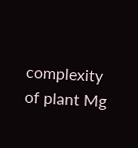complexity of plant Mg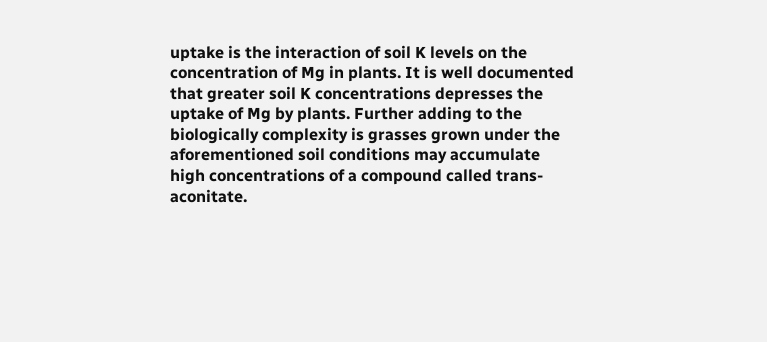uptake is the interaction of soil K levels on the concentration of Mg in plants. It is well documented that greater soil K concentrations depresses the uptake of Mg by plants. Further adding to the biologically complexity is grasses grown under the aforementioned soil conditions may accumulate high concentrations of a compound called trans-aconitate.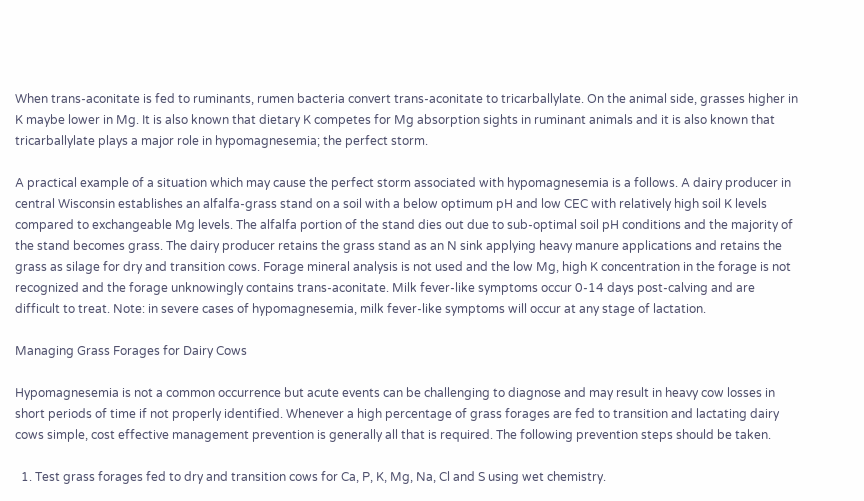When trans-aconitate is fed to ruminants, rumen bacteria convert trans-aconitate to tricarballylate. On the animal side, grasses higher in K maybe lower in Mg. It is also known that dietary K competes for Mg absorption sights in ruminant animals and it is also known that tricarballylate plays a major role in hypomagnesemia; the perfect storm.

A practical example of a situation which may cause the perfect storm associated with hypomagnesemia is a follows. A dairy producer in central Wisconsin establishes an alfalfa-grass stand on a soil with a below optimum pH and low CEC with relatively high soil K levels compared to exchangeable Mg levels. The alfalfa portion of the stand dies out due to sub-optimal soil pH conditions and the majority of the stand becomes grass. The dairy producer retains the grass stand as an N sink applying heavy manure applications and retains the grass as silage for dry and transition cows. Forage mineral analysis is not used and the low Mg, high K concentration in the forage is not recognized and the forage unknowingly contains trans-aconitate. Milk fever-like symptoms occur 0-14 days post-calving and are difficult to treat. Note: in severe cases of hypomagnesemia, milk fever-like symptoms will occur at any stage of lactation.

Managing Grass Forages for Dairy Cows

Hypomagnesemia is not a common occurrence but acute events can be challenging to diagnose and may result in heavy cow losses in short periods of time if not properly identified. Whenever a high percentage of grass forages are fed to transition and lactating dairy cows simple, cost effective management prevention is generally all that is required. The following prevention steps should be taken.

  1. Test grass forages fed to dry and transition cows for Ca, P, K, Mg, Na, Cl and S using wet chemistry.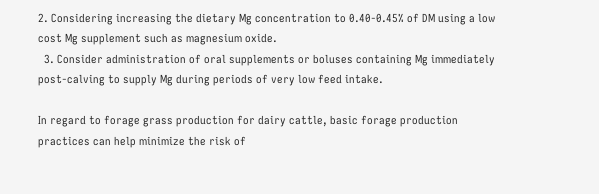2. Considering increasing the dietary Mg concentration to 0.40-0.45% of DM using a low cost Mg supplement such as magnesium oxide.
  3. Consider administration of oral supplements or boluses containing Mg immediately post-calving to supply Mg during periods of very low feed intake.

In regard to forage grass production for dairy cattle, basic forage production practices can help minimize the risk of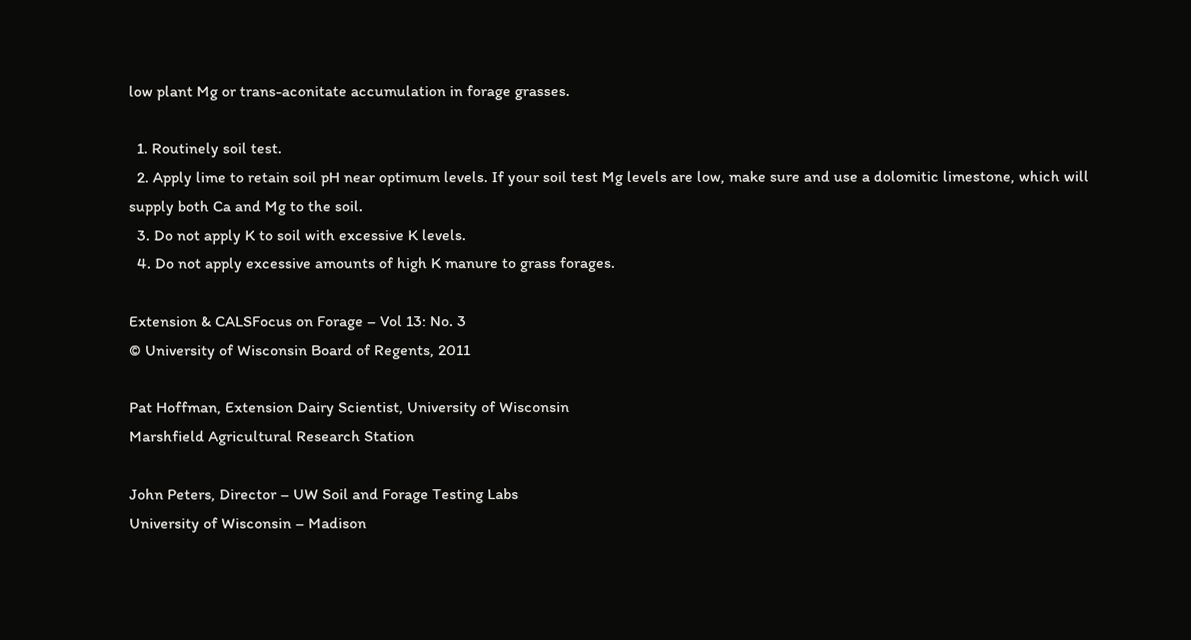low plant Mg or trans-aconitate accumulation in forage grasses.

  1. Routinely soil test.
  2. Apply lime to retain soil pH near optimum levels. If your soil test Mg levels are low, make sure and use a dolomitic limestone, which will supply both Ca and Mg to the soil.
  3. Do not apply K to soil with excessive K levels.
  4. Do not apply excessive amounts of high K manure to grass forages.

Extension & CALSFocus on Forage – Vol 13: No. 3
© University of Wisconsin Board of Regents, 2011

Pat Hoffman, Extension Dairy Scientist, University of Wisconsin
Marshfield Agricultural Research Station

John Peters, Director – UW Soil and Forage Testing Labs
University of Wisconsin – Madison